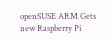openSUSE ARM Gets new Raspberry Pi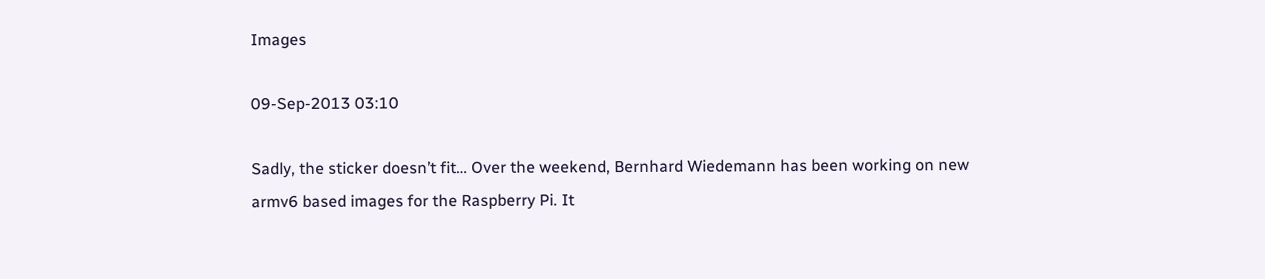Images

09-Sep-2013 03:10

Sadly, the sticker doesn’t fit… Over the weekend, Bernhard Wiedemann has been working on new armv6 based images for the Raspberry Pi. It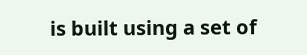is built using a set of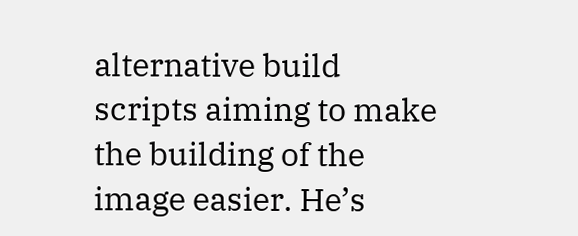alternative build scripts aiming to make the building of the image easier. He’s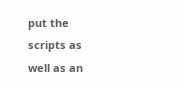put the scripts as well as an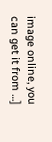image online, you can get it from …]